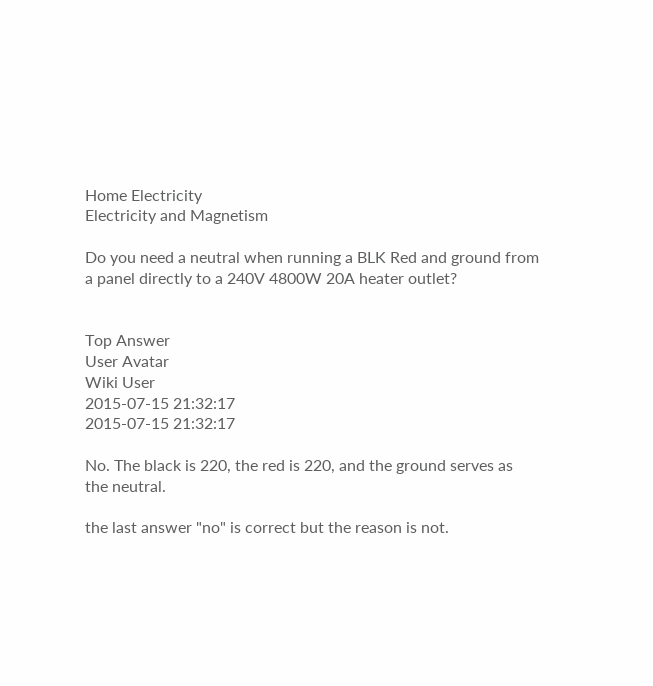Home Electricity
Electricity and Magnetism

Do you need a neutral when running a BLK Red and ground from a panel directly to a 240V 4800W 20A heater outlet?


Top Answer
User Avatar
Wiki User
2015-07-15 21:32:17
2015-07-15 21:32:17

No. The black is 220, the red is 220, and the ground serves as the neutral.

the last answer "no" is correct but the reason is not.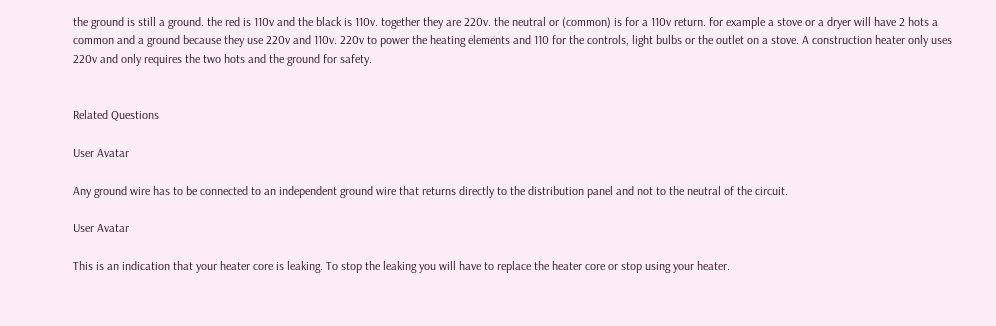the ground is still a ground. the red is 110v and the black is 110v. together they are 220v. the neutral or (common) is for a 110v return. for example a stove or a dryer will have 2 hots a common and a ground because they use 220v and 110v. 220v to power the heating elements and 110 for the controls, light bulbs or the outlet on a stove. A construction heater only uses 220v and only requires the two hots and the ground for safety.


Related Questions

User Avatar

Any ground wire has to be connected to an independent ground wire that returns directly to the distribution panel and not to the neutral of the circuit.

User Avatar

This is an indication that your heater core is leaking. To stop the leaking you will have to replace the heater core or stop using your heater.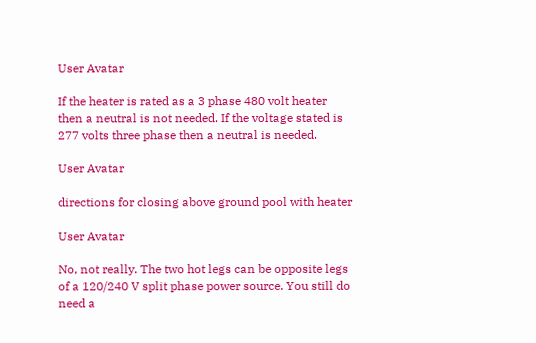User Avatar

If the heater is rated as a 3 phase 480 volt heater then a neutral is not needed. If the voltage stated is 277 volts three phase then a neutral is needed.

User Avatar

directions for closing above ground pool with heater

User Avatar

No, not really. The two hot legs can be opposite legs of a 120/240 V split phase power source. You still do need a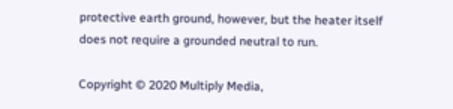protective earth ground, however, but the heater itself does not require a grounded neutral to run.

Copyright © 2020 Multiply Media,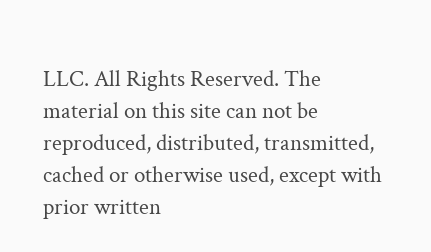LLC. All Rights Reserved. The material on this site can not be reproduced, distributed, transmitted, cached or otherwise used, except with prior written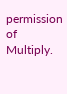permission of Multiply.